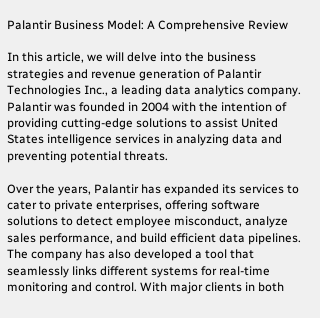Palantir Business Model: A Comprehensive Review

In this article, we will delve into the business strategies and revenue generation of Palantir Technologies Inc., a leading data analytics company. Palantir was founded in 2004 with the intention of providing cutting-edge solutions to assist United States intelligence services in analyzing data and preventing potential threats.

Over the years, Palantir has expanded its services to cater to private enterprises, offering software solutions to detect employee misconduct, analyze sales performance, and build efficient data pipelines. The company has also developed a tool that seamlessly links different systems for real-time monitoring and control. With major clients in both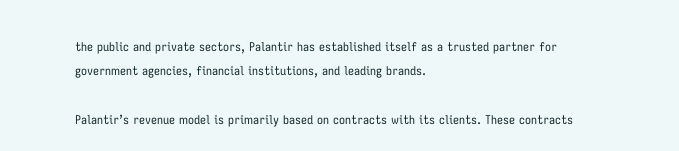the public and private sectors, Palantir has established itself as a trusted partner for government agencies, financial institutions, and leading brands.

Palantir’s revenue model is primarily based on contracts with its clients. These contracts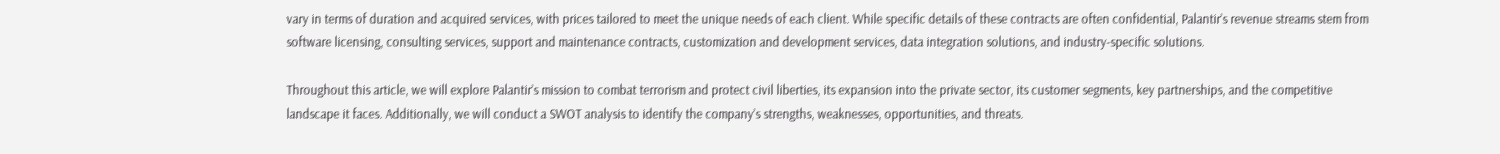vary in terms of duration and acquired services, with prices tailored to meet the unique needs of each client. While specific details of these contracts are often confidential, Palantir’s revenue streams stem from software licensing, consulting services, support and maintenance contracts, customization and development services, data integration solutions, and industry-specific solutions.

Throughout this article, we will explore Palantir’s mission to combat terrorism and protect civil liberties, its expansion into the private sector, its customer segments, key partnerships, and the competitive landscape it faces. Additionally, we will conduct a SWOT analysis to identify the company’s strengths, weaknesses, opportunities, and threats.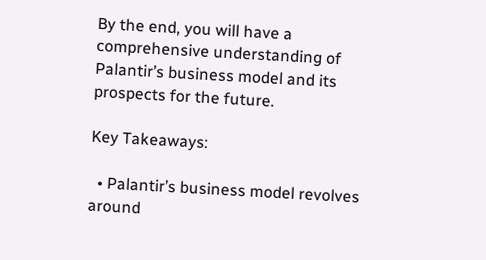By the end, you will have a comprehensive understanding of Palantir’s business model and its prospects for the future.

Key Takeaways:

  • Palantir’s business model revolves around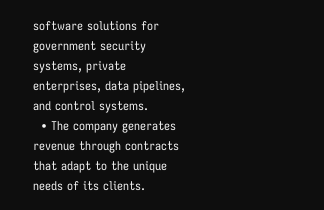software solutions for government security systems, private enterprises, data pipelines, and control systems.
  • The company generates revenue through contracts that adapt to the unique needs of its clients.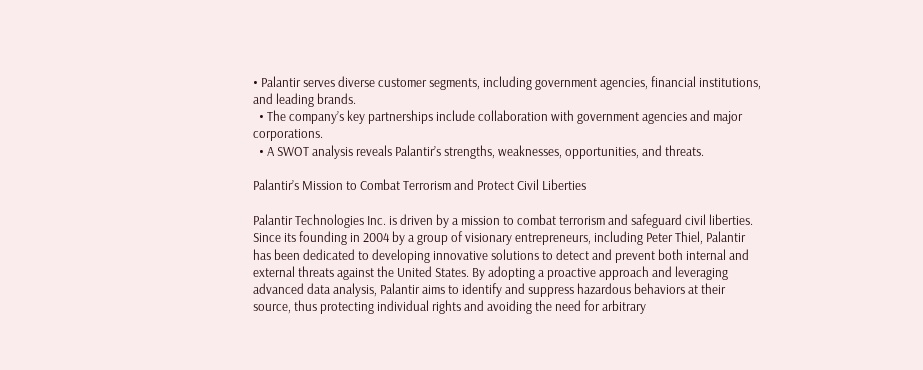• Palantir serves diverse customer segments, including government agencies, financial institutions, and leading brands.
  • The company’s key partnerships include collaboration with government agencies and major corporations.
  • A SWOT analysis reveals Palantir’s strengths, weaknesses, opportunities, and threats.

Palantir’s Mission to Combat Terrorism and Protect Civil Liberties

Palantir Technologies Inc. is driven by a mission to combat terrorism and safeguard civil liberties. Since its founding in 2004 by a group of visionary entrepreneurs, including Peter Thiel, Palantir has been dedicated to developing innovative solutions to detect and prevent both internal and external threats against the United States. By adopting a proactive approach and leveraging advanced data analysis, Palantir aims to identify and suppress hazardous behaviors at their source, thus protecting individual rights and avoiding the need for arbitrary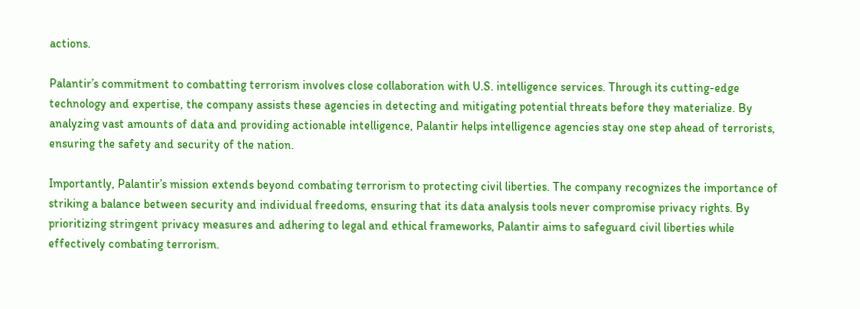actions.

Palantir’s commitment to combatting terrorism involves close collaboration with U.S. intelligence services. Through its cutting-edge technology and expertise, the company assists these agencies in detecting and mitigating potential threats before they materialize. By analyzing vast amounts of data and providing actionable intelligence, Palantir helps intelligence agencies stay one step ahead of terrorists, ensuring the safety and security of the nation.

Importantly, Palantir’s mission extends beyond combating terrorism to protecting civil liberties. The company recognizes the importance of striking a balance between security and individual freedoms, ensuring that its data analysis tools never compromise privacy rights. By prioritizing stringent privacy measures and adhering to legal and ethical frameworks, Palantir aims to safeguard civil liberties while effectively combating terrorism.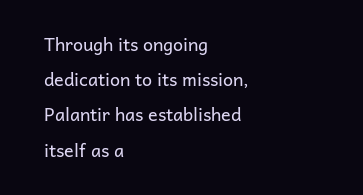Through its ongoing dedication to its mission, Palantir has established itself as a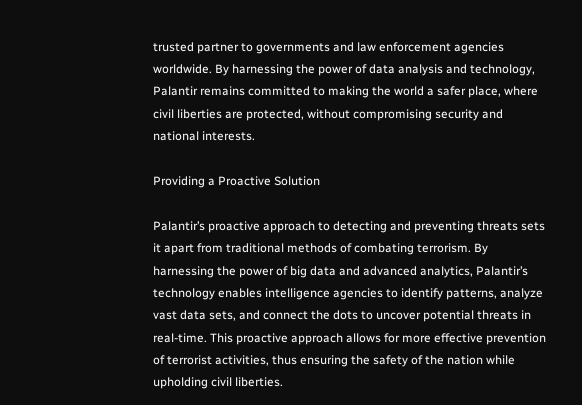trusted partner to governments and law enforcement agencies worldwide. By harnessing the power of data analysis and technology, Palantir remains committed to making the world a safer place, where civil liberties are protected, without compromising security and national interests.

Providing a Proactive Solution

Palantir’s proactive approach to detecting and preventing threats sets it apart from traditional methods of combating terrorism. By harnessing the power of big data and advanced analytics, Palantir’s technology enables intelligence agencies to identify patterns, analyze vast data sets, and connect the dots to uncover potential threats in real-time. This proactive approach allows for more effective prevention of terrorist activities, thus ensuring the safety of the nation while upholding civil liberties.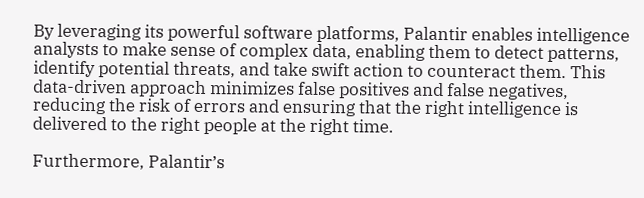By leveraging its powerful software platforms, Palantir enables intelligence analysts to make sense of complex data, enabling them to detect patterns, identify potential threats, and take swift action to counteract them. This data-driven approach minimizes false positives and false negatives, reducing the risk of errors and ensuring that the right intelligence is delivered to the right people at the right time.

Furthermore, Palantir’s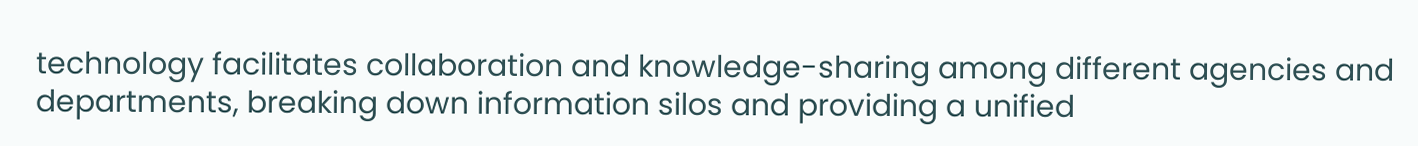technology facilitates collaboration and knowledge-sharing among different agencies and departments, breaking down information silos and providing a unified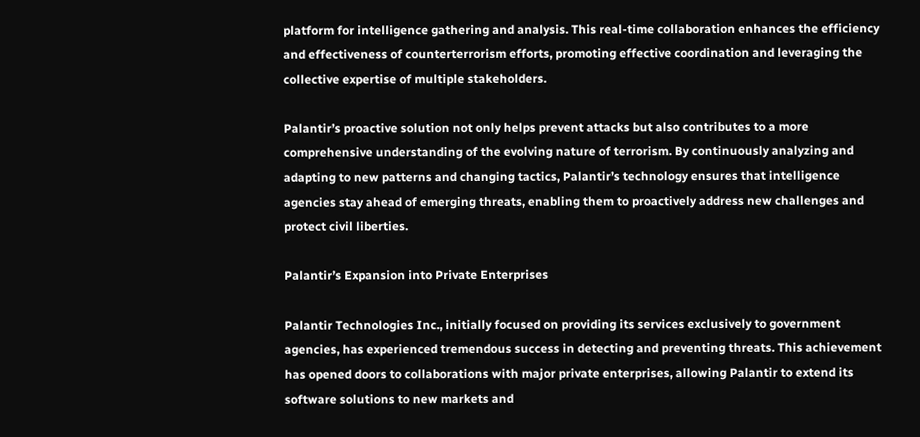platform for intelligence gathering and analysis. This real-time collaboration enhances the efficiency and effectiveness of counterterrorism efforts, promoting effective coordination and leveraging the collective expertise of multiple stakeholders.

Palantir’s proactive solution not only helps prevent attacks but also contributes to a more comprehensive understanding of the evolving nature of terrorism. By continuously analyzing and adapting to new patterns and changing tactics, Palantir’s technology ensures that intelligence agencies stay ahead of emerging threats, enabling them to proactively address new challenges and protect civil liberties.

Palantir’s Expansion into Private Enterprises

Palantir Technologies Inc., initially focused on providing its services exclusively to government agencies, has experienced tremendous success in detecting and preventing threats. This achievement has opened doors to collaborations with major private enterprises, allowing Palantir to extend its software solutions to new markets and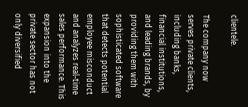clientele.

The company now serves private clients, including banks, financial institutions, and leading brands, by providing them with sophisticated software that detects potential employee misconduct and analyzes real-time sales performance. This expansion into the private sector has not only diversified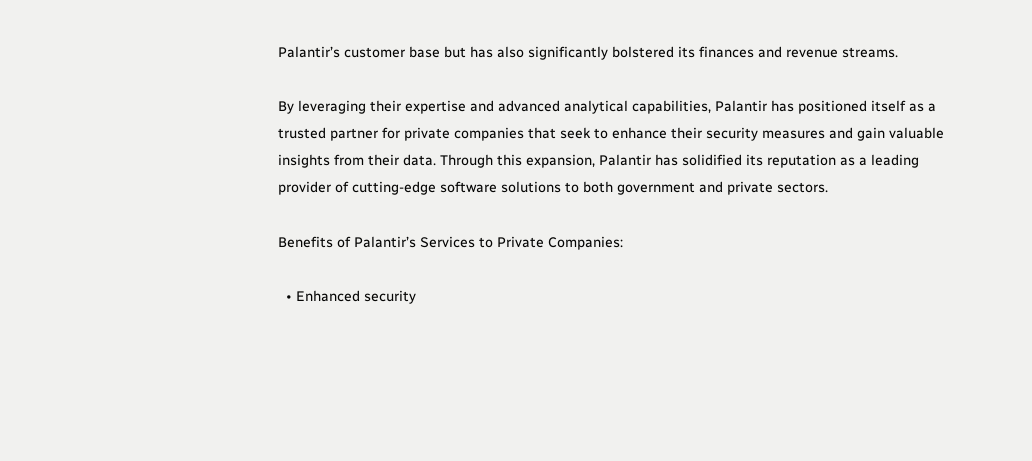Palantir’s customer base but has also significantly bolstered its finances and revenue streams.

By leveraging their expertise and advanced analytical capabilities, Palantir has positioned itself as a trusted partner for private companies that seek to enhance their security measures and gain valuable insights from their data. Through this expansion, Palantir has solidified its reputation as a leading provider of cutting-edge software solutions to both government and private sectors.

Benefits of Palantir’s Services to Private Companies:

  • Enhanced security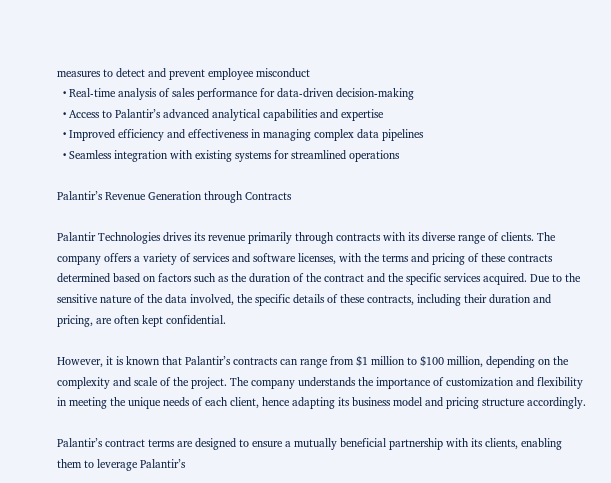measures to detect and prevent employee misconduct
  • Real-time analysis of sales performance for data-driven decision-making
  • Access to Palantir’s advanced analytical capabilities and expertise
  • Improved efficiency and effectiveness in managing complex data pipelines
  • Seamless integration with existing systems for streamlined operations

Palantir’s Revenue Generation through Contracts

Palantir Technologies drives its revenue primarily through contracts with its diverse range of clients. The company offers a variety of services and software licenses, with the terms and pricing of these contracts determined based on factors such as the duration of the contract and the specific services acquired. Due to the sensitive nature of the data involved, the specific details of these contracts, including their duration and pricing, are often kept confidential.

However, it is known that Palantir’s contracts can range from $1 million to $100 million, depending on the complexity and scale of the project. The company understands the importance of customization and flexibility in meeting the unique needs of each client, hence adapting its business model and pricing structure accordingly.

Palantir’s contract terms are designed to ensure a mutually beneficial partnership with its clients, enabling them to leverage Palantir’s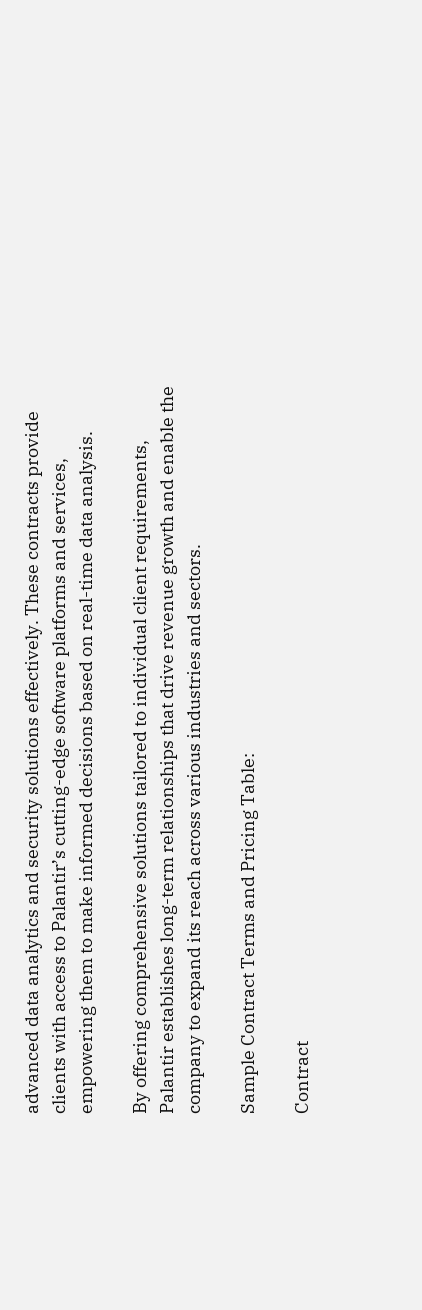advanced data analytics and security solutions effectively. These contracts provide clients with access to Palantir’s cutting-edge software platforms and services, empowering them to make informed decisions based on real-time data analysis.

By offering comprehensive solutions tailored to individual client requirements, Palantir establishes long-term relationships that drive revenue growth and enable the company to expand its reach across various industries and sectors.

Sample Contract Terms and Pricing Table:

Contract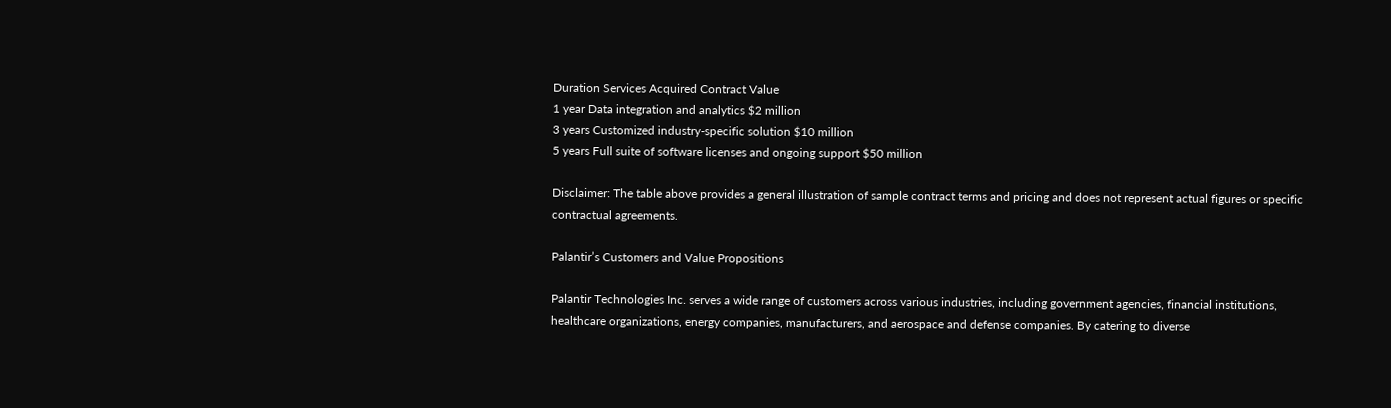Duration Services Acquired Contract Value
1 year Data integration and analytics $2 million
3 years Customized industry-specific solution $10 million
5 years Full suite of software licenses and ongoing support $50 million

Disclaimer: The table above provides a general illustration of sample contract terms and pricing and does not represent actual figures or specific contractual agreements.

Palantir’s Customers and Value Propositions

Palantir Technologies Inc. serves a wide range of customers across various industries, including government agencies, financial institutions, healthcare organizations, energy companies, manufacturers, and aerospace and defense companies. By catering to diverse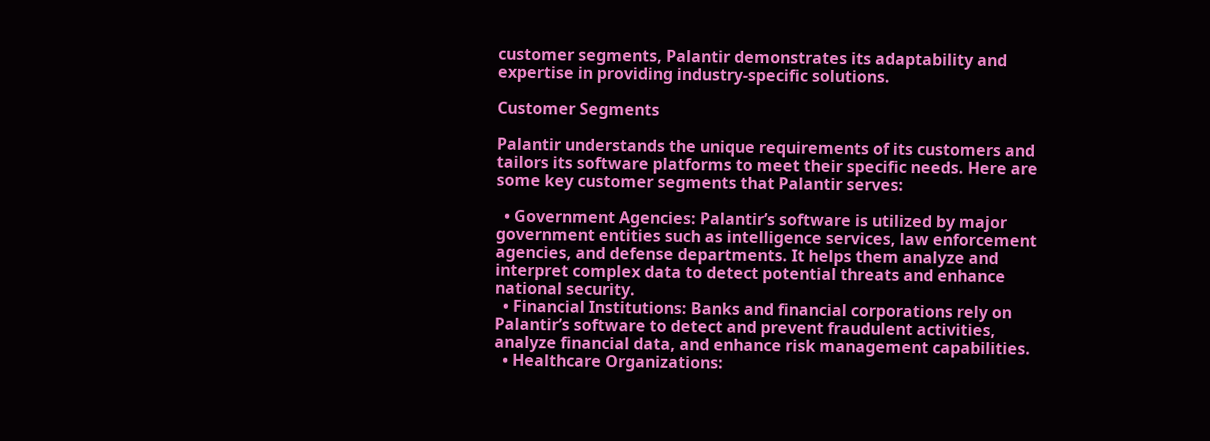customer segments, Palantir demonstrates its adaptability and expertise in providing industry-specific solutions.

Customer Segments

Palantir understands the unique requirements of its customers and tailors its software platforms to meet their specific needs. Here are some key customer segments that Palantir serves:

  • Government Agencies: Palantir’s software is utilized by major government entities such as intelligence services, law enforcement agencies, and defense departments. It helps them analyze and interpret complex data to detect potential threats and enhance national security.
  • Financial Institutions: Banks and financial corporations rely on Palantir’s software to detect and prevent fraudulent activities, analyze financial data, and enhance risk management capabilities.
  • Healthcare Organizations: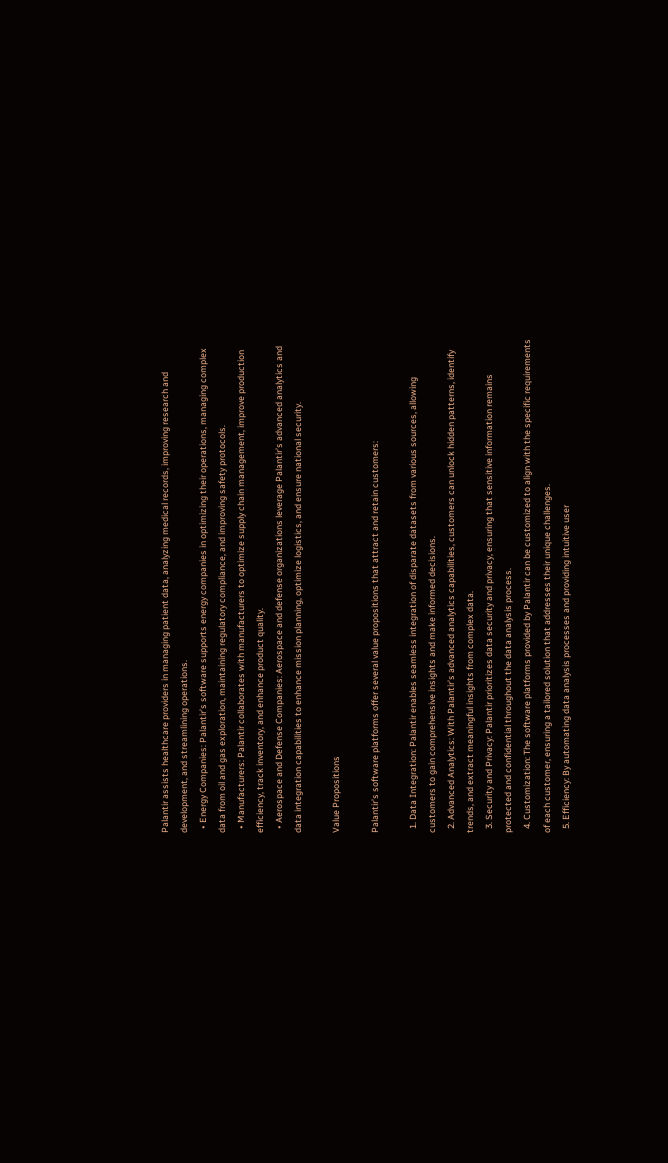Palantir assists healthcare providers in managing patient data, analyzing medical records, improving research and development, and streamlining operations.
  • Energy Companies: Palantir’s software supports energy companies in optimizing their operations, managing complex data from oil and gas exploration, maintaining regulatory compliance, and improving safety protocols.
  • Manufacturers: Palantir collaborates with manufacturers to optimize supply chain management, improve production efficiency, track inventory, and enhance product quality.
  • Aerospace and Defense Companies: Aerospace and defense organizations leverage Palantir’s advanced analytics and data integration capabilities to enhance mission planning, optimize logistics, and ensure national security.

Value Propositions

Palantir’s software platforms offer several value propositions that attract and retain customers:

  1. Data Integration: Palantir enables seamless integration of disparate datasets from various sources, allowing customers to gain comprehensive insights and make informed decisions.
  2. Advanced Analytics: With Palantir’s advanced analytics capabilities, customers can unlock hidden patterns, identify trends, and extract meaningful insights from complex data.
  3. Security and Privacy: Palantir prioritizes data security and privacy, ensuring that sensitive information remains protected and confidential throughout the data analysis process.
  4. Customization: The software platforms provided by Palantir can be customized to align with the specific requirements of each customer, ensuring a tailored solution that addresses their unique challenges.
  5. Efficiency: By automating data analysis processes and providing intuitive user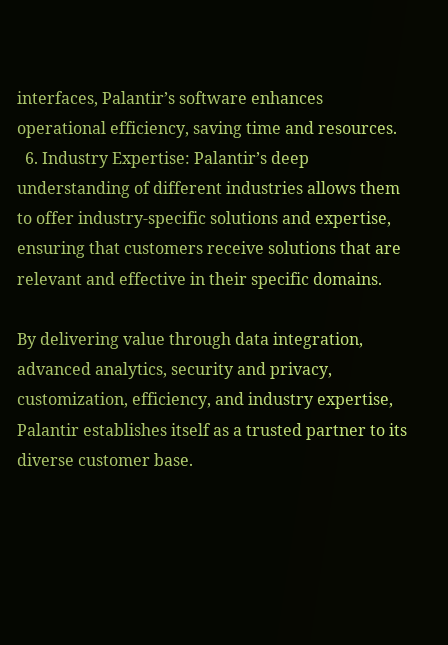interfaces, Palantir’s software enhances operational efficiency, saving time and resources.
  6. Industry Expertise: Palantir’s deep understanding of different industries allows them to offer industry-specific solutions and expertise, ensuring that customers receive solutions that are relevant and effective in their specific domains.

By delivering value through data integration, advanced analytics, security and privacy, customization, efficiency, and industry expertise, Palantir establishes itself as a trusted partner to its diverse customer base.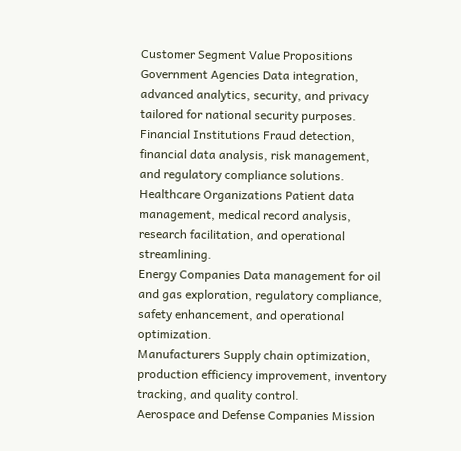Customer Segment Value Propositions
Government Agencies Data integration, advanced analytics, security, and privacy tailored for national security purposes.
Financial Institutions Fraud detection, financial data analysis, risk management, and regulatory compliance solutions.
Healthcare Organizations Patient data management, medical record analysis, research facilitation, and operational streamlining.
Energy Companies Data management for oil and gas exploration, regulatory compliance, safety enhancement, and operational optimization.
Manufacturers Supply chain optimization, production efficiency improvement, inventory tracking, and quality control.
Aerospace and Defense Companies Mission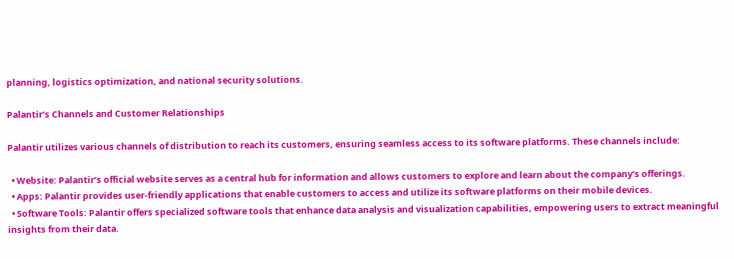planning, logistics optimization, and national security solutions.

Palantir’s Channels and Customer Relationships

Palantir utilizes various channels of distribution to reach its customers, ensuring seamless access to its software platforms. These channels include:

  • Website: Palantir’s official website serves as a central hub for information and allows customers to explore and learn about the company’s offerings.
  • Apps: Palantir provides user-friendly applications that enable customers to access and utilize its software platforms on their mobile devices.
  • Software Tools: Palantir offers specialized software tools that enhance data analysis and visualization capabilities, empowering users to extract meaningful insights from their data.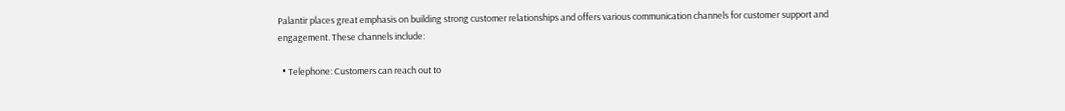Palantir places great emphasis on building strong customer relationships and offers various communication channels for customer support and engagement. These channels include:

  • Telephone: Customers can reach out to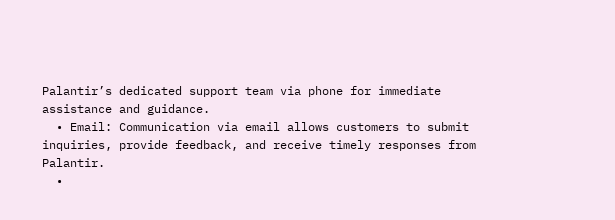Palantir’s dedicated support team via phone for immediate assistance and guidance.
  • Email: Communication via email allows customers to submit inquiries, provide feedback, and receive timely responses from Palantir.
  •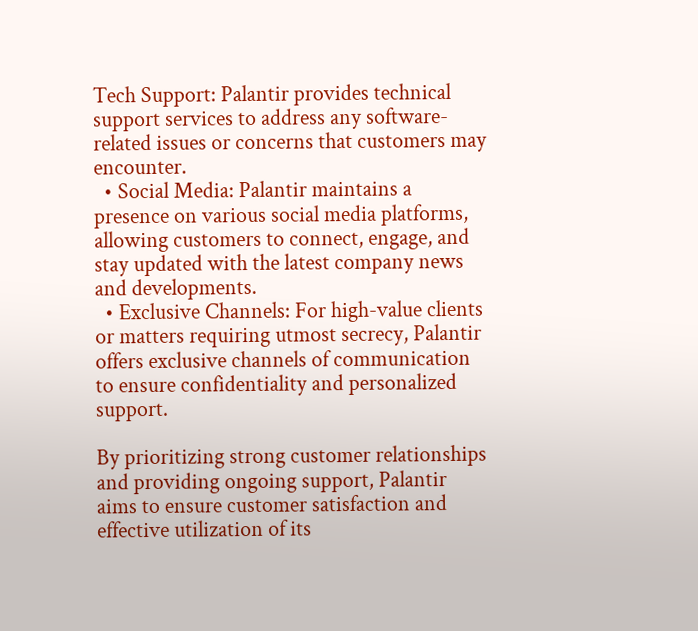Tech Support: Palantir provides technical support services to address any software-related issues or concerns that customers may encounter.
  • Social Media: Palantir maintains a presence on various social media platforms, allowing customers to connect, engage, and stay updated with the latest company news and developments.
  • Exclusive Channels: For high-value clients or matters requiring utmost secrecy, Palantir offers exclusive channels of communication to ensure confidentiality and personalized support.

By prioritizing strong customer relationships and providing ongoing support, Palantir aims to ensure customer satisfaction and effective utilization of its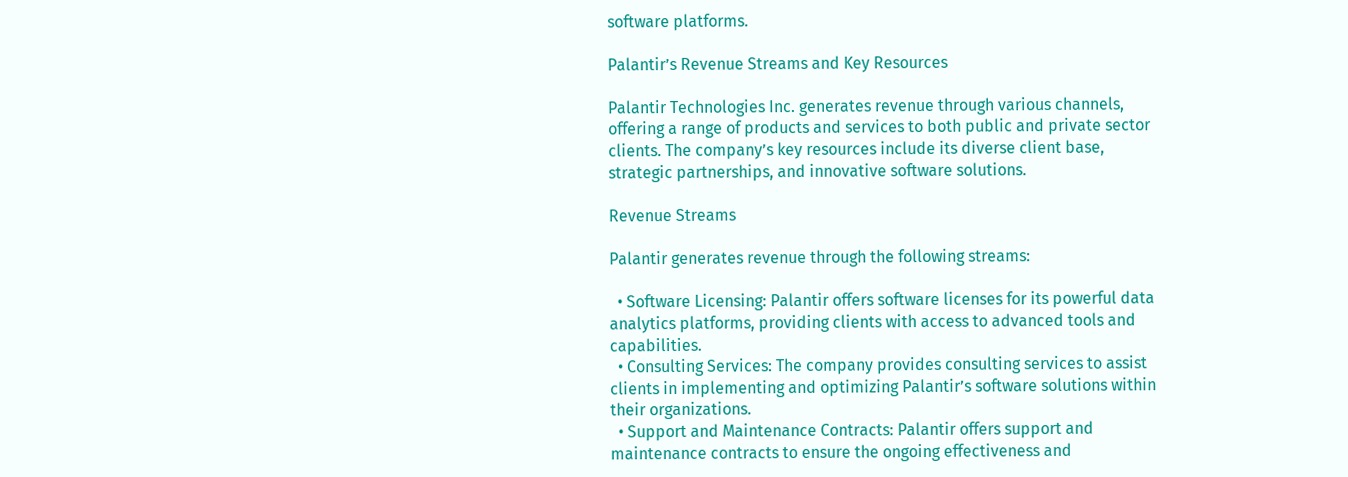software platforms.

Palantir’s Revenue Streams and Key Resources

Palantir Technologies Inc. generates revenue through various channels, offering a range of products and services to both public and private sector clients. The company’s key resources include its diverse client base, strategic partnerships, and innovative software solutions.

Revenue Streams

Palantir generates revenue through the following streams:

  • Software Licensing: Palantir offers software licenses for its powerful data analytics platforms, providing clients with access to advanced tools and capabilities.
  • Consulting Services: The company provides consulting services to assist clients in implementing and optimizing Palantir’s software solutions within their organizations.
  • Support and Maintenance Contracts: Palantir offers support and maintenance contracts to ensure the ongoing effectiveness and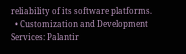reliability of its software platforms.
  • Customization and Development Services: Palantir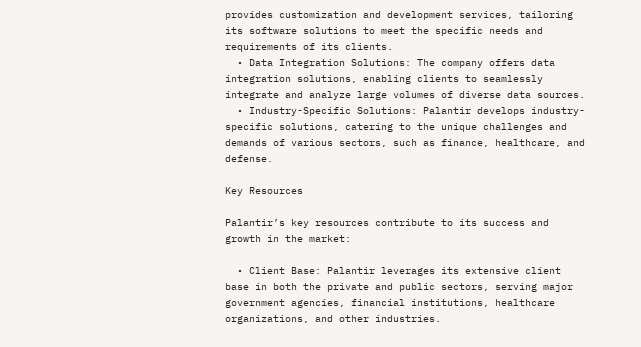provides customization and development services, tailoring its software solutions to meet the specific needs and requirements of its clients.
  • Data Integration Solutions: The company offers data integration solutions, enabling clients to seamlessly integrate and analyze large volumes of diverse data sources.
  • Industry-Specific Solutions: Palantir develops industry-specific solutions, catering to the unique challenges and demands of various sectors, such as finance, healthcare, and defense.

Key Resources

Palantir’s key resources contribute to its success and growth in the market:

  • Client Base: Palantir leverages its extensive client base in both the private and public sectors, serving major government agencies, financial institutions, healthcare organizations, and other industries.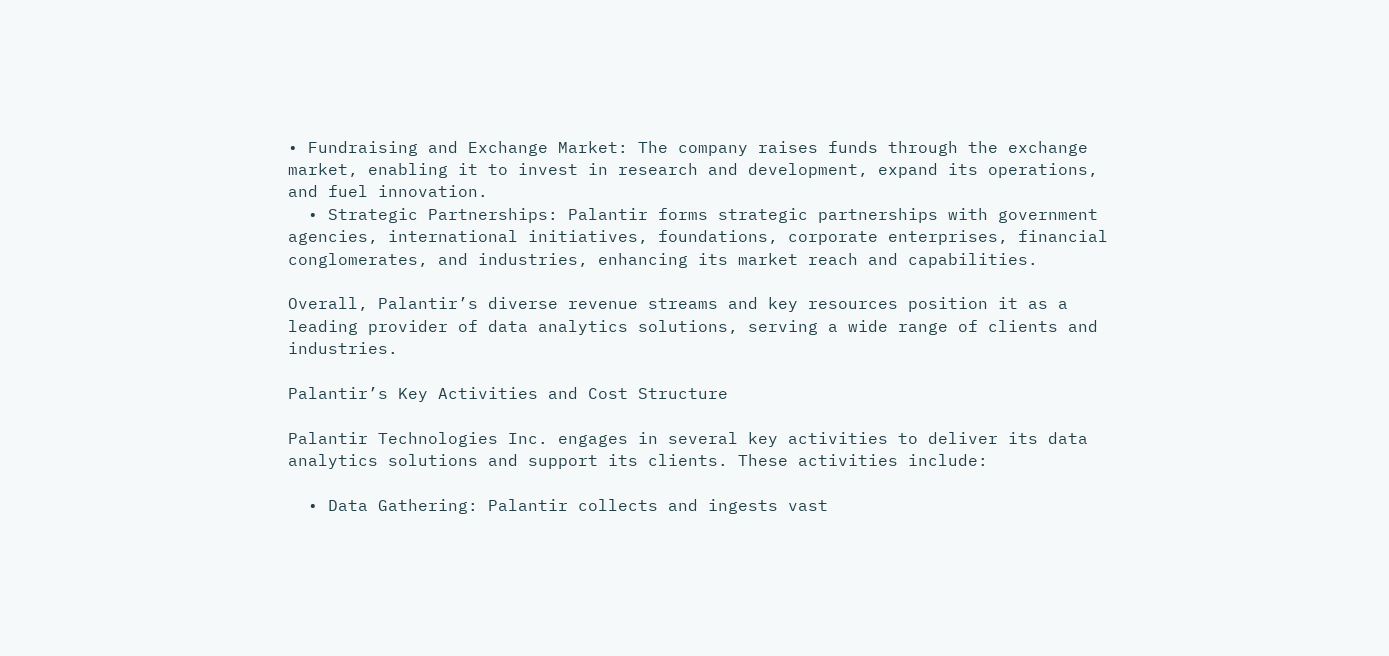• Fundraising and Exchange Market: The company raises funds through the exchange market, enabling it to invest in research and development, expand its operations, and fuel innovation.
  • Strategic Partnerships: Palantir forms strategic partnerships with government agencies, international initiatives, foundations, corporate enterprises, financial conglomerates, and industries, enhancing its market reach and capabilities.

Overall, Palantir’s diverse revenue streams and key resources position it as a leading provider of data analytics solutions, serving a wide range of clients and industries.

Palantir’s Key Activities and Cost Structure

Palantir Technologies Inc. engages in several key activities to deliver its data analytics solutions and support its clients. These activities include:

  • Data Gathering: Palantir collects and ingests vast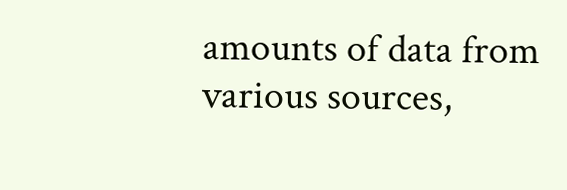amounts of data from various sources,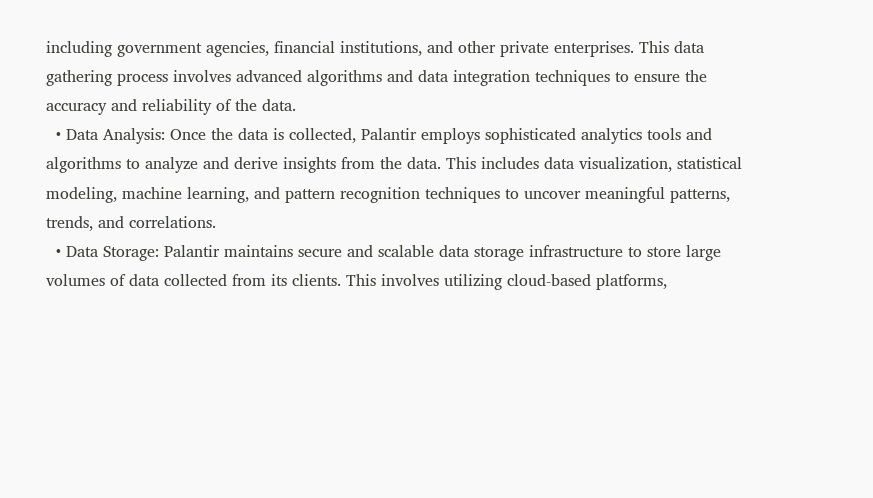including government agencies, financial institutions, and other private enterprises. This data gathering process involves advanced algorithms and data integration techniques to ensure the accuracy and reliability of the data.
  • Data Analysis: Once the data is collected, Palantir employs sophisticated analytics tools and algorithms to analyze and derive insights from the data. This includes data visualization, statistical modeling, machine learning, and pattern recognition techniques to uncover meaningful patterns, trends, and correlations.
  • Data Storage: Palantir maintains secure and scalable data storage infrastructure to store large volumes of data collected from its clients. This involves utilizing cloud-based platforms,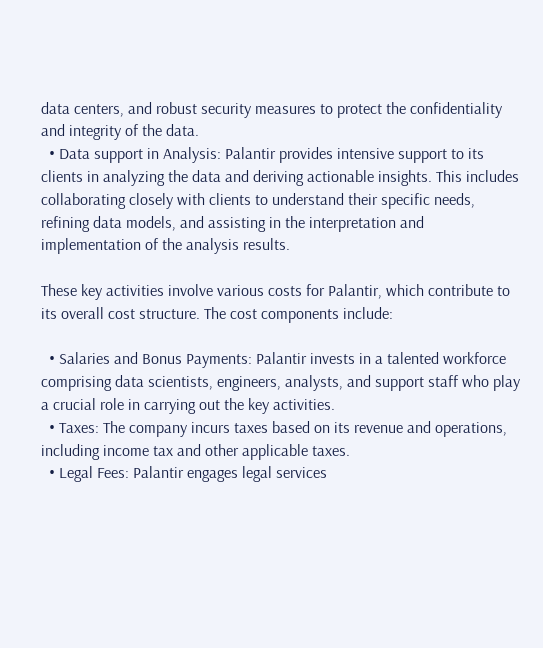data centers, and robust security measures to protect the confidentiality and integrity of the data.
  • Data support in Analysis: Palantir provides intensive support to its clients in analyzing the data and deriving actionable insights. This includes collaborating closely with clients to understand their specific needs, refining data models, and assisting in the interpretation and implementation of the analysis results.

These key activities involve various costs for Palantir, which contribute to its overall cost structure. The cost components include:

  • Salaries and Bonus Payments: Palantir invests in a talented workforce comprising data scientists, engineers, analysts, and support staff who play a crucial role in carrying out the key activities.
  • Taxes: The company incurs taxes based on its revenue and operations, including income tax and other applicable taxes.
  • Legal Fees: Palantir engages legal services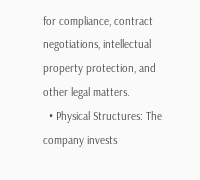for compliance, contract negotiations, intellectual property protection, and other legal matters.
  • Physical Structures: The company invests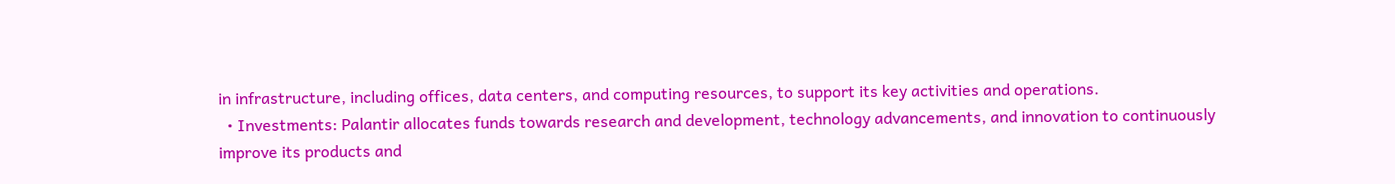in infrastructure, including offices, data centers, and computing resources, to support its key activities and operations.
  • Investments: Palantir allocates funds towards research and development, technology advancements, and innovation to continuously improve its products and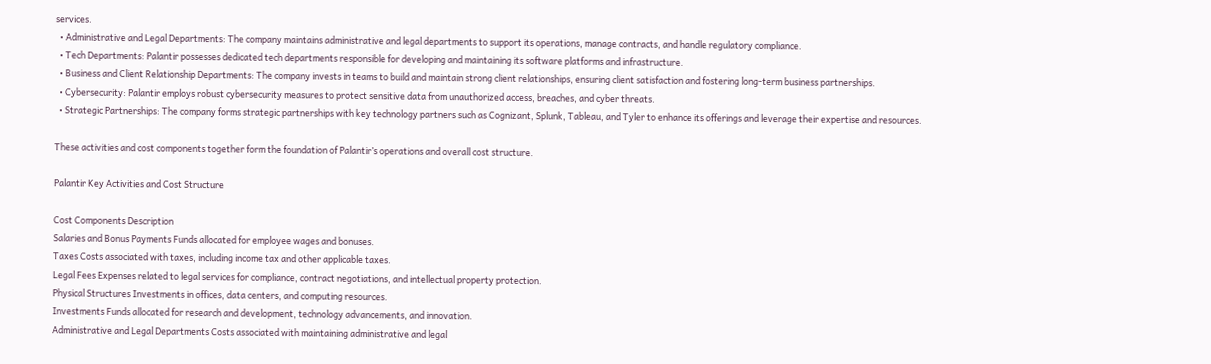services.
  • Administrative and Legal Departments: The company maintains administrative and legal departments to support its operations, manage contracts, and handle regulatory compliance.
  • Tech Departments: Palantir possesses dedicated tech departments responsible for developing and maintaining its software platforms and infrastructure.
  • Business and Client Relationship Departments: The company invests in teams to build and maintain strong client relationships, ensuring client satisfaction and fostering long-term business partnerships.
  • Cybersecurity: Palantir employs robust cybersecurity measures to protect sensitive data from unauthorized access, breaches, and cyber threats.
  • Strategic Partnerships: The company forms strategic partnerships with key technology partners such as Cognizant, Splunk, Tableau, and Tyler to enhance its offerings and leverage their expertise and resources.

These activities and cost components together form the foundation of Palantir’s operations and overall cost structure.

Palantir Key Activities and Cost Structure

Cost Components Description
Salaries and Bonus Payments Funds allocated for employee wages and bonuses.
Taxes Costs associated with taxes, including income tax and other applicable taxes.
Legal Fees Expenses related to legal services for compliance, contract negotiations, and intellectual property protection.
Physical Structures Investments in offices, data centers, and computing resources.
Investments Funds allocated for research and development, technology advancements, and innovation.
Administrative and Legal Departments Costs associated with maintaining administrative and legal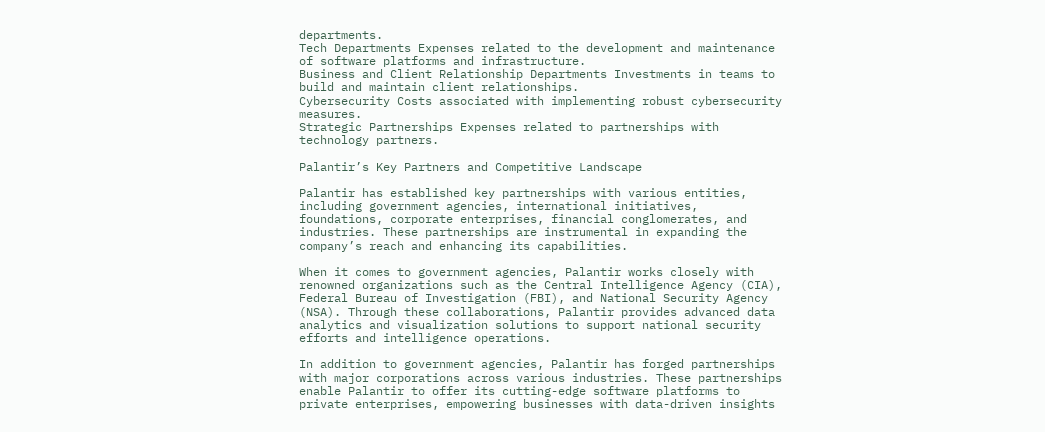departments.
Tech Departments Expenses related to the development and maintenance of software platforms and infrastructure.
Business and Client Relationship Departments Investments in teams to build and maintain client relationships.
Cybersecurity Costs associated with implementing robust cybersecurity measures.
Strategic Partnerships Expenses related to partnerships with technology partners.

Palantir’s Key Partners and Competitive Landscape

Palantir has established key partnerships with various entities, including government agencies, international initiatives, foundations, corporate enterprises, financial conglomerates, and industries. These partnerships are instrumental in expanding the company’s reach and enhancing its capabilities.

When it comes to government agencies, Palantir works closely with renowned organizations such as the Central Intelligence Agency (CIA), Federal Bureau of Investigation (FBI), and National Security Agency (NSA). Through these collaborations, Palantir provides advanced data analytics and visualization solutions to support national security efforts and intelligence operations.

In addition to government agencies, Palantir has forged partnerships with major corporations across various industries. These partnerships enable Palantir to offer its cutting-edge software platforms to private enterprises, empowering businesses with data-driven insights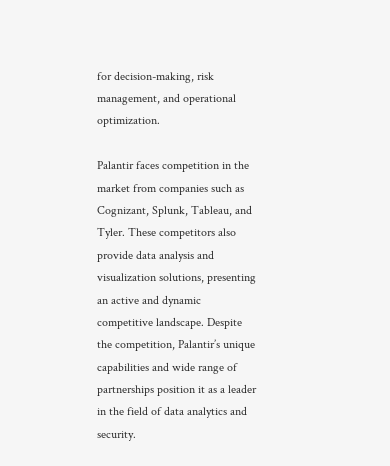for decision-making, risk management, and operational optimization.

Palantir faces competition in the market from companies such as Cognizant, Splunk, Tableau, and Tyler. These competitors also provide data analysis and visualization solutions, presenting an active and dynamic competitive landscape. Despite the competition, Palantir’s unique capabilities and wide range of partnerships position it as a leader in the field of data analytics and security.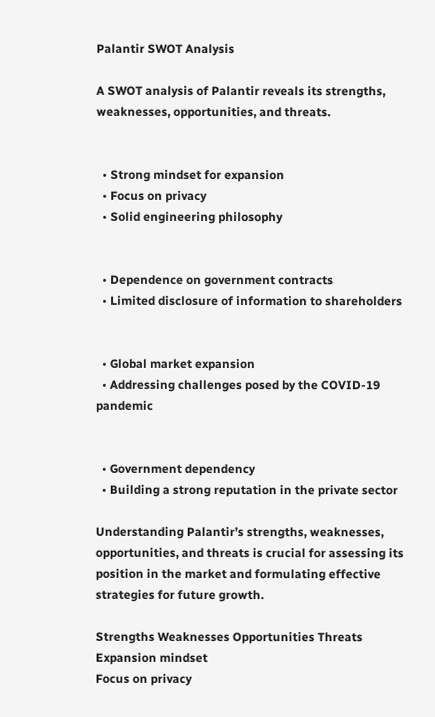Palantir SWOT Analysis

A SWOT analysis of Palantir reveals its strengths, weaknesses, opportunities, and threats.


  • Strong mindset for expansion
  • Focus on privacy
  • Solid engineering philosophy


  • Dependence on government contracts
  • Limited disclosure of information to shareholders


  • Global market expansion
  • Addressing challenges posed by the COVID-19 pandemic


  • Government dependency
  • Building a strong reputation in the private sector

Understanding Palantir’s strengths, weaknesses, opportunities, and threats is crucial for assessing its position in the market and formulating effective strategies for future growth.

Strengths Weaknesses Opportunities Threats
Expansion mindset
Focus on privacy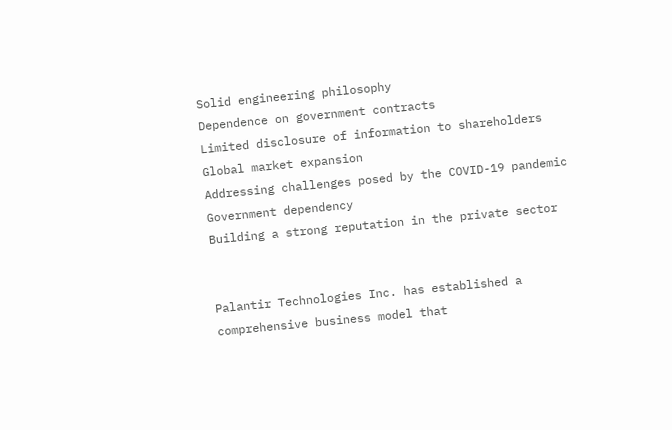Solid engineering philosophy
Dependence on government contracts
Limited disclosure of information to shareholders
Global market expansion
Addressing challenges posed by the COVID-19 pandemic
Government dependency
Building a strong reputation in the private sector


Palantir Technologies Inc. has established a comprehensive business model that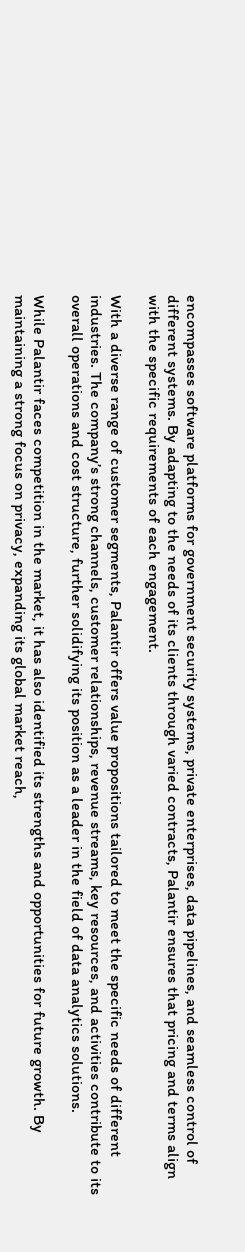encompasses software platforms for government security systems, private enterprises, data pipelines, and seamless control of different systems. By adapting to the needs of its clients through varied contracts, Palantir ensures that pricing and terms align with the specific requirements of each engagement.

With a diverse range of customer segments, Palantir offers value propositions tailored to meet the specific needs of different industries. The company’s strong channels, customer relationships, revenue streams, key resources, and activities contribute to its overall operations and cost structure, further solidifying its position as a leader in the field of data analytics solutions.

While Palantir faces competition in the market, it has also identified its strengths and opportunities for future growth. By maintaining a strong focus on privacy, expanding its global market reach,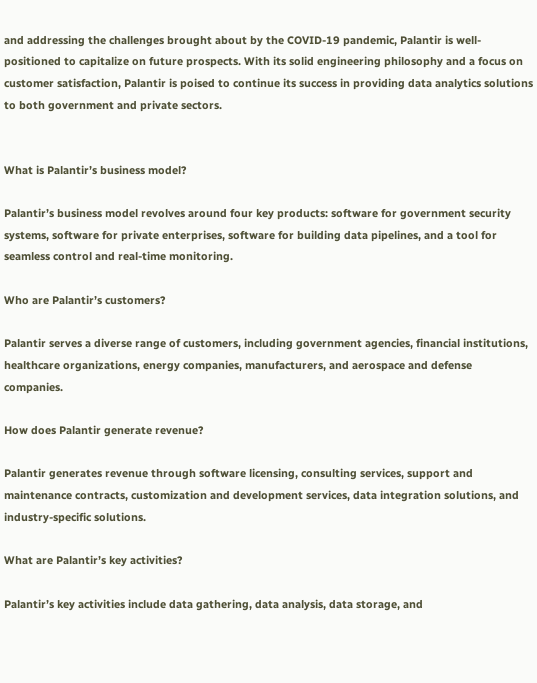and addressing the challenges brought about by the COVID-19 pandemic, Palantir is well-positioned to capitalize on future prospects. With its solid engineering philosophy and a focus on customer satisfaction, Palantir is poised to continue its success in providing data analytics solutions to both government and private sectors.


What is Palantir’s business model?

Palantir’s business model revolves around four key products: software for government security systems, software for private enterprises, software for building data pipelines, and a tool for seamless control and real-time monitoring.

Who are Palantir’s customers?

Palantir serves a diverse range of customers, including government agencies, financial institutions, healthcare organizations, energy companies, manufacturers, and aerospace and defense companies.

How does Palantir generate revenue?

Palantir generates revenue through software licensing, consulting services, support and maintenance contracts, customization and development services, data integration solutions, and industry-specific solutions.

What are Palantir’s key activities?

Palantir’s key activities include data gathering, data analysis, data storage, and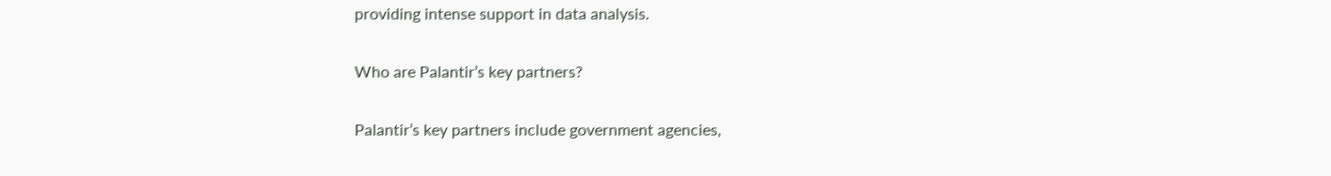providing intense support in data analysis.

Who are Palantir’s key partners?

Palantir’s key partners include government agencies,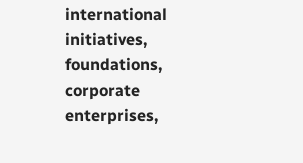international initiatives, foundations, corporate enterprises,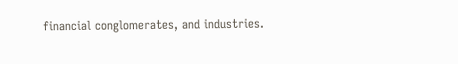financial conglomerates, and industries.